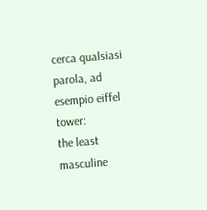cerca qualsiasi parola, ad esempio eiffel tower:
the least masculine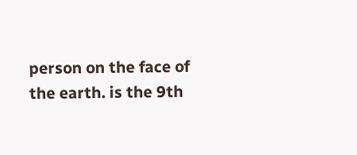person on the face of the earth. is the 9th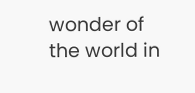wonder of the world in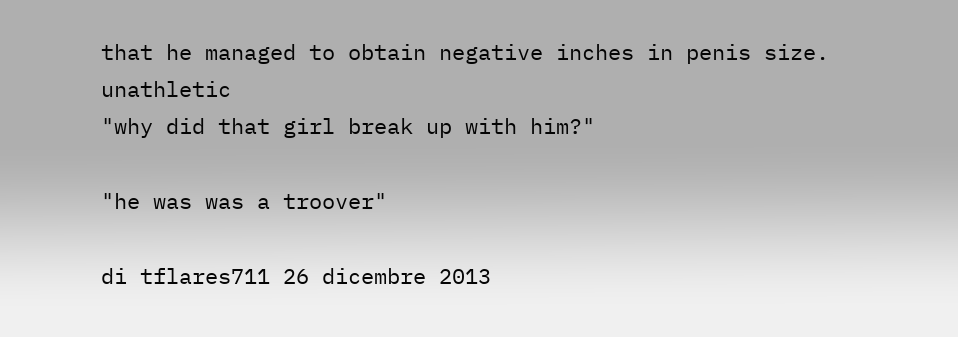that he managed to obtain negative inches in penis size. unathletic
"why did that girl break up with him?"

"he was was a troover"

di tflares711 26 dicembre 2013